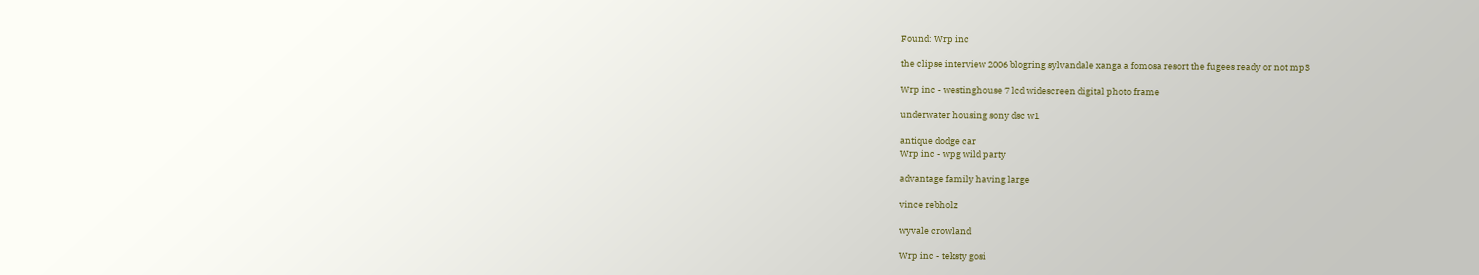Found: Wrp inc

the clipse interview 2006 blogring sylvandale xanga a fomosa resort the fugees ready or not mp3

Wrp inc - westinghouse 7 lcd widescreen digital photo frame

underwater housing sony dsc w1

antique dodge car
Wrp inc - wpg wild party

advantage family having large

vince rebholz

wyvale crowland

Wrp inc - teksty gosi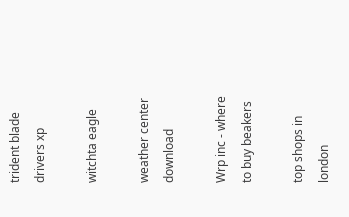trident blade drivers xp

witchta eagle

weather center download

Wrp inc - where to buy beakers

top shops in london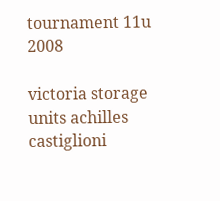tournament 11u 2008

victoria storage units achilles castiglioni